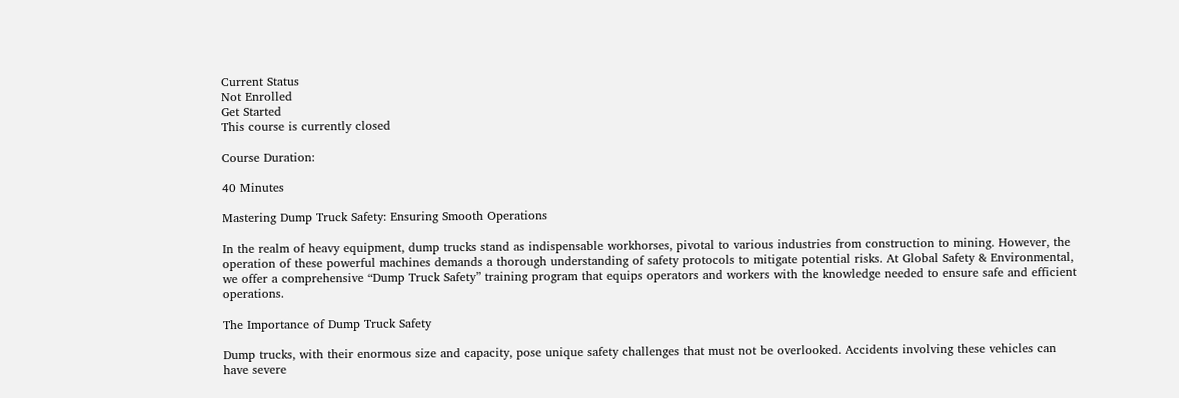Current Status
Not Enrolled
Get Started
This course is currently closed

Course Duration:

40 Minutes

Mastering Dump Truck Safety: Ensuring Smooth Operations

In the realm of heavy equipment, dump trucks stand as indispensable workhorses, pivotal to various industries from construction to mining. However, the operation of these powerful machines demands a thorough understanding of safety protocols to mitigate potential risks. At Global Safety & Environmental, we offer a comprehensive “Dump Truck Safety” training program that equips operators and workers with the knowledge needed to ensure safe and efficient operations.

The Importance of Dump Truck Safety

Dump trucks, with their enormous size and capacity, pose unique safety challenges that must not be overlooked. Accidents involving these vehicles can have severe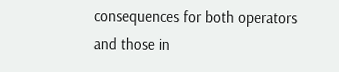consequences for both operators and those in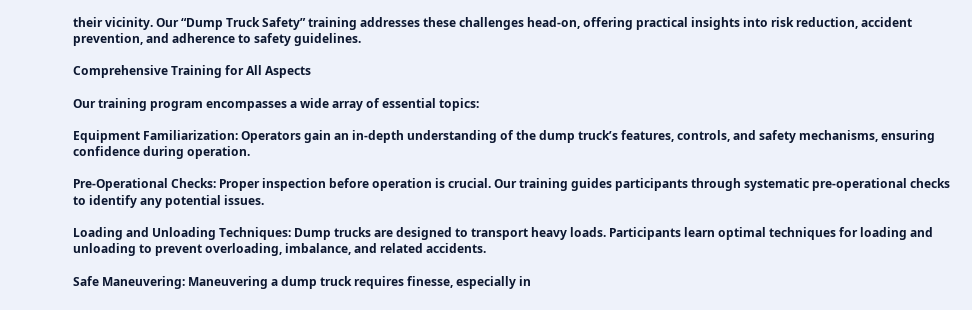their vicinity. Our “Dump Truck Safety” training addresses these challenges head-on, offering practical insights into risk reduction, accident prevention, and adherence to safety guidelines.

Comprehensive Training for All Aspects

Our training program encompasses a wide array of essential topics:

Equipment Familiarization: Operators gain an in-depth understanding of the dump truck’s features, controls, and safety mechanisms, ensuring confidence during operation.

Pre-Operational Checks: Proper inspection before operation is crucial. Our training guides participants through systematic pre-operational checks to identify any potential issues.

Loading and Unloading Techniques: Dump trucks are designed to transport heavy loads. Participants learn optimal techniques for loading and unloading to prevent overloading, imbalance, and related accidents.

Safe Maneuvering: Maneuvering a dump truck requires finesse, especially in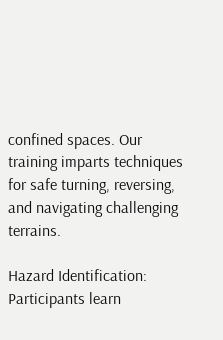confined spaces. Our training imparts techniques for safe turning, reversing, and navigating challenging terrains.

Hazard Identification: Participants learn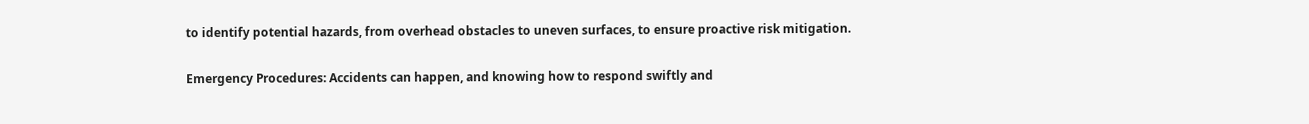to identify potential hazards, from overhead obstacles to uneven surfaces, to ensure proactive risk mitigation.

Emergency Procedures: Accidents can happen, and knowing how to respond swiftly and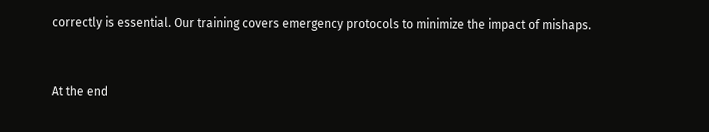correctly is essential. Our training covers emergency protocols to minimize the impact of mishaps.


At the end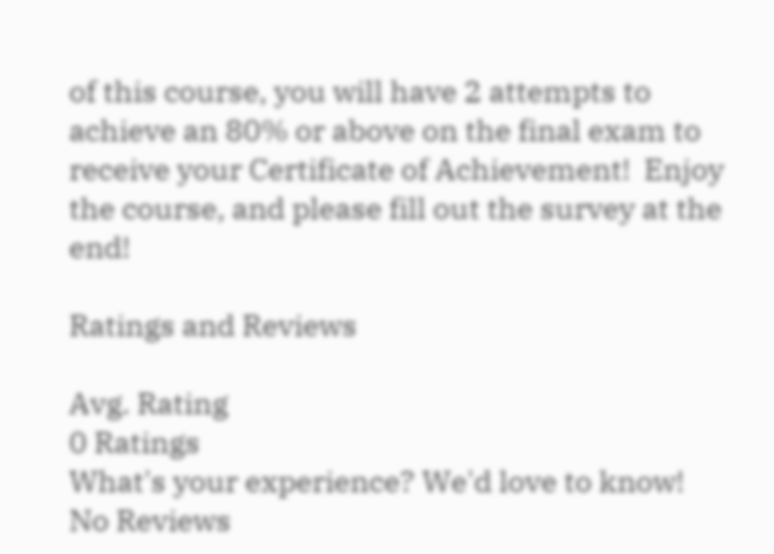of this course, you will have 2 attempts to achieve an 80% or above on the final exam to receive your Certificate of Achievement!  Enjoy the course, and please fill out the survey at the end!

Ratings and Reviews

Avg. Rating
0 Ratings
What's your experience? We'd love to know!
No Reviews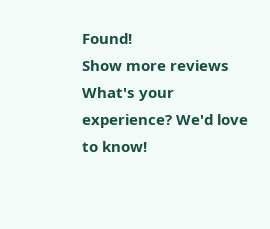Found!
Show more reviews
What's your experience? We'd love to know!